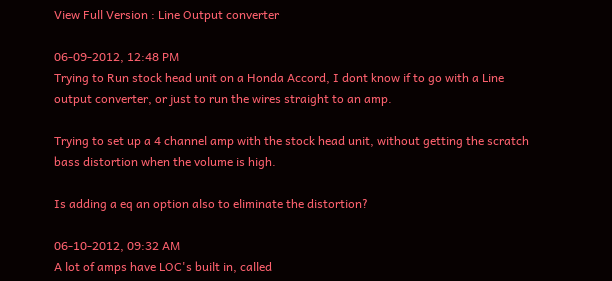View Full Version : Line Output converter

06-09-2012, 12:48 PM
Trying to Run stock head unit on a Honda Accord, I dont know if to go with a Line output converter, or just to run the wires straight to an amp.

Trying to set up a 4 channel amp with the stock head unit, without getting the scratch bass distortion when the volume is high.

Is adding a eq an option also to eliminate the distortion?

06-10-2012, 09:32 AM
A lot of amps have LOC's built in, called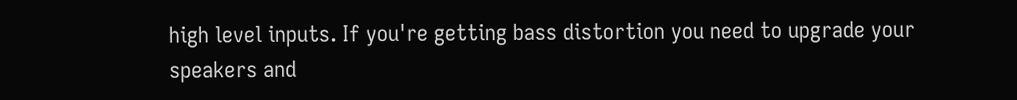high level inputs. If you're getting bass distortion you need to upgrade your speakers and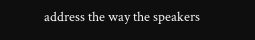address the way the speakers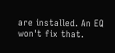are installed. An EQ won't fix that.